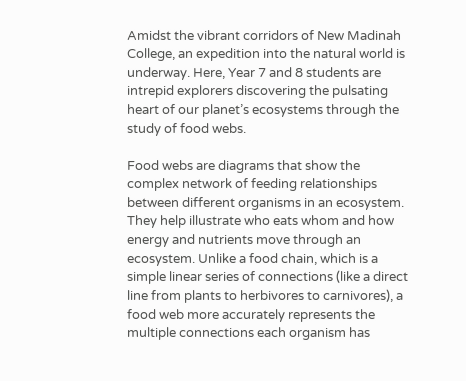Amidst the vibrant corridors of New Madinah College, an expedition into the natural world is underway. Here, Year 7 and 8 students are intrepid explorers discovering the pulsating heart of our planet’s ecosystems through the study of food webs.

Food webs are diagrams that show the complex network of feeding relationships between different organisms in an ecosystem. They help illustrate who eats whom and how energy and nutrients move through an ecosystem. Unlike a food chain, which is a simple linear series of connections (like a direct line from plants to herbivores to carnivores), a food web more accurately represents the multiple connections each organism has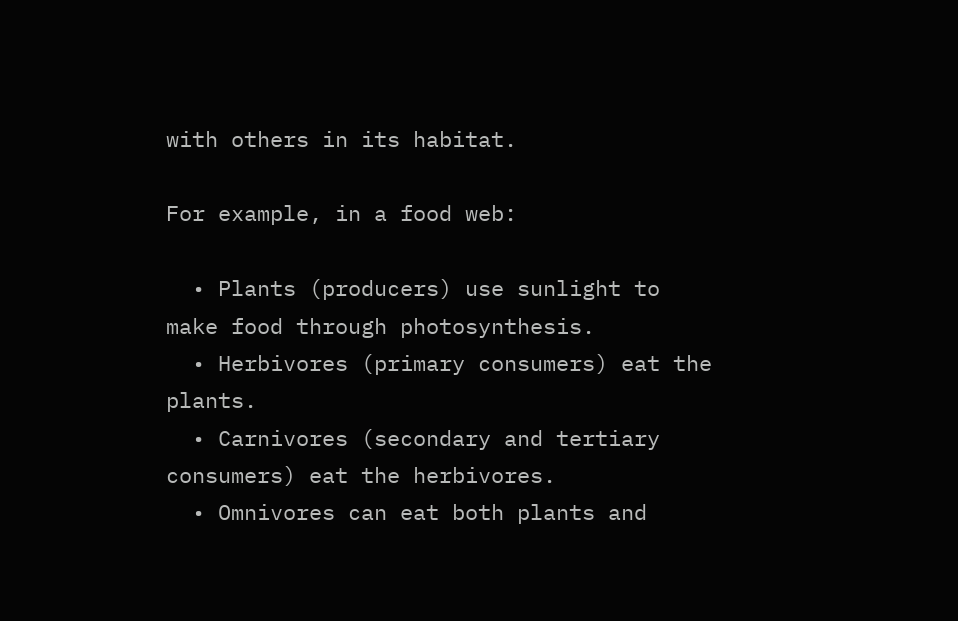with others in its habitat.

For example, in a food web:

  • Plants (producers) use sunlight to make food through photosynthesis.
  • Herbivores (primary consumers) eat the plants.
  • Carnivores (secondary and tertiary consumers) eat the herbivores.
  • Omnivores can eat both plants and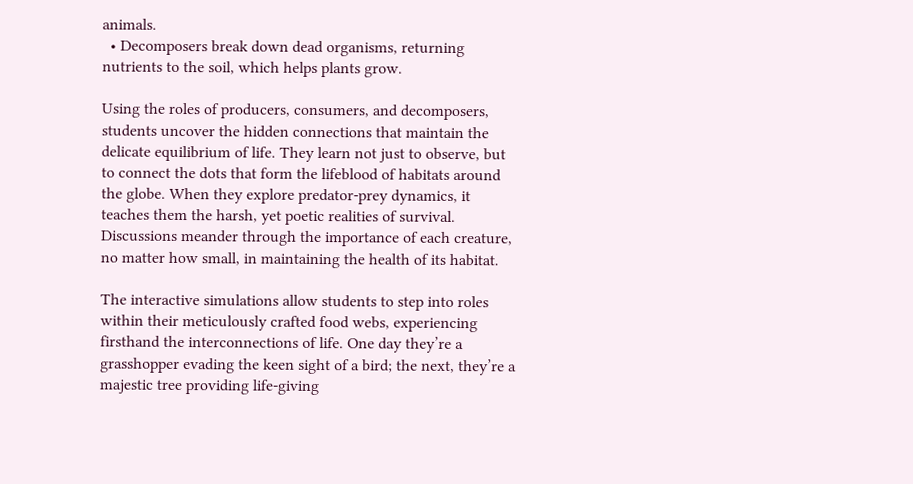animals.
  • Decomposers break down dead organisms, returning nutrients to the soil, which helps plants grow.

Using the roles of producers, consumers, and decomposers, students uncover the hidden connections that maintain the delicate equilibrium of life. They learn not just to observe, but to connect the dots that form the lifeblood of habitats around the globe. When they explore predator-prey dynamics, it teaches them the harsh, yet poetic realities of survival. Discussions meander through the importance of each creature, no matter how small, in maintaining the health of its habitat.

The interactive simulations allow students to step into roles within their meticulously crafted food webs, experiencing firsthand the interconnections of life. One day they’re a grasshopper evading the keen sight of a bird; the next, they’re a majestic tree providing life-giving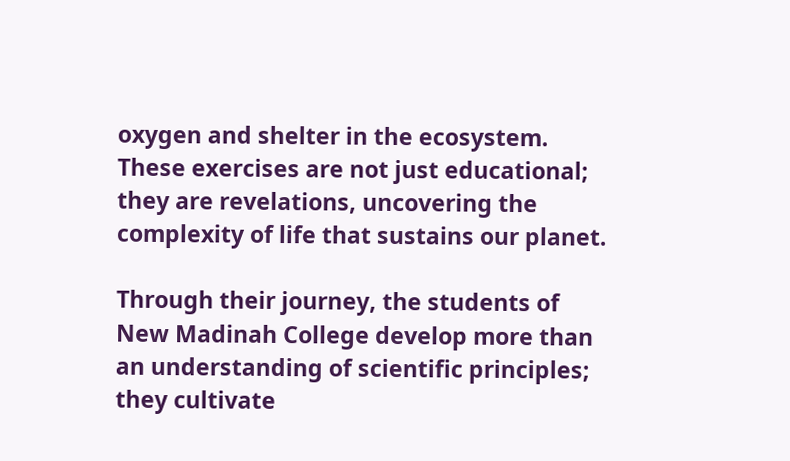oxygen and shelter in the ecosystem. These exercises are not just educational; they are revelations, uncovering the complexity of life that sustains our planet.

Through their journey, the students of New Madinah College develop more than an understanding of scientific principles; they cultivate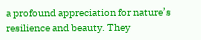a profound appreciation for nature’s resilience and beauty. They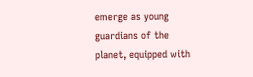emerge as young guardians of the planet, equipped with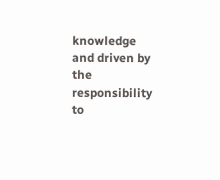knowledge and driven by the responsibility to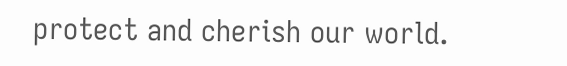protect and cherish our world.